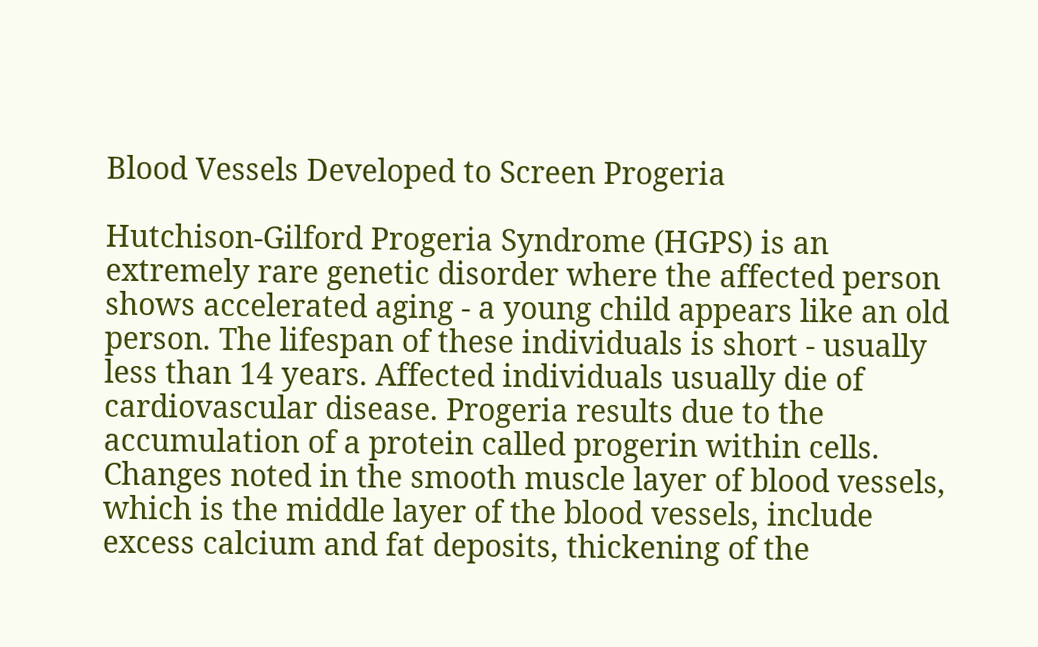Blood Vessels Developed to Screen Progeria

Hutchison-Gilford Progeria Syndrome (HGPS) is an extremely rare genetic disorder where the affected person shows accelerated aging - a young child appears like an old person. The lifespan of these individuals is short - usually less than 14 years. Affected individuals usually die of cardiovascular disease. Progeria results due to the accumulation of a protein called progerin within cells. Changes noted in the smooth muscle layer of blood vessels, which is the middle layer of the blood vessels, include excess calcium and fat deposits, thickening of the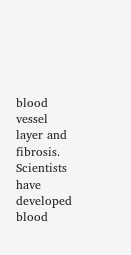blood vessel layer and fibrosis. Scientists have developed blood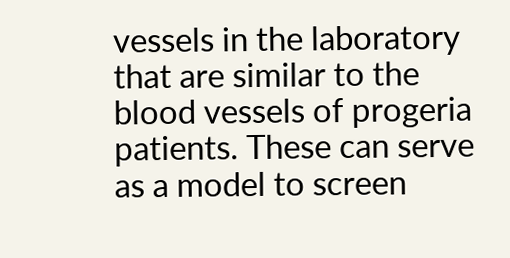vessels in the laboratory that are similar to the blood vessels of progeria patients. These can serve as a model to screen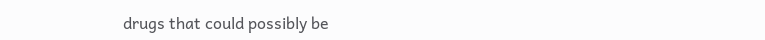drugs that could possibly be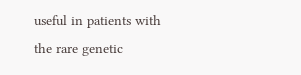useful in patients with the rare genetic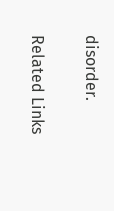disorder.

Related Links